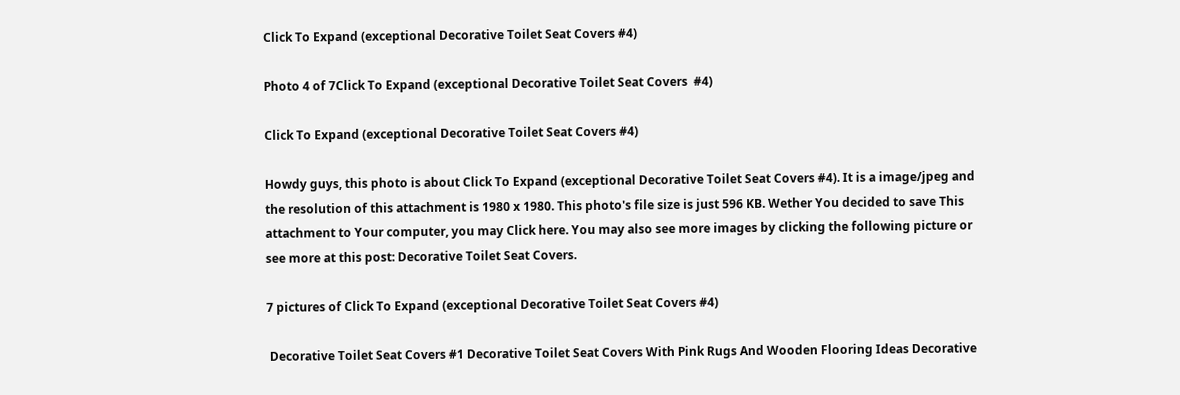Click To Expand (exceptional Decorative Toilet Seat Covers #4)

Photo 4 of 7Click To Expand (exceptional Decorative Toilet Seat Covers  #4)

Click To Expand (exceptional Decorative Toilet Seat Covers #4)

Howdy guys, this photo is about Click To Expand (exceptional Decorative Toilet Seat Covers #4). It is a image/jpeg and the resolution of this attachment is 1980 x 1980. This photo's file size is just 596 KB. Wether You decided to save This attachment to Your computer, you may Click here. You may also see more images by clicking the following picture or see more at this post: Decorative Toilet Seat Covers.

7 pictures of Click To Expand (exceptional Decorative Toilet Seat Covers #4)

 Decorative Toilet Seat Covers #1 Decorative Toilet Seat Covers With Pink Rugs And Wooden Flooring Ideas Decorative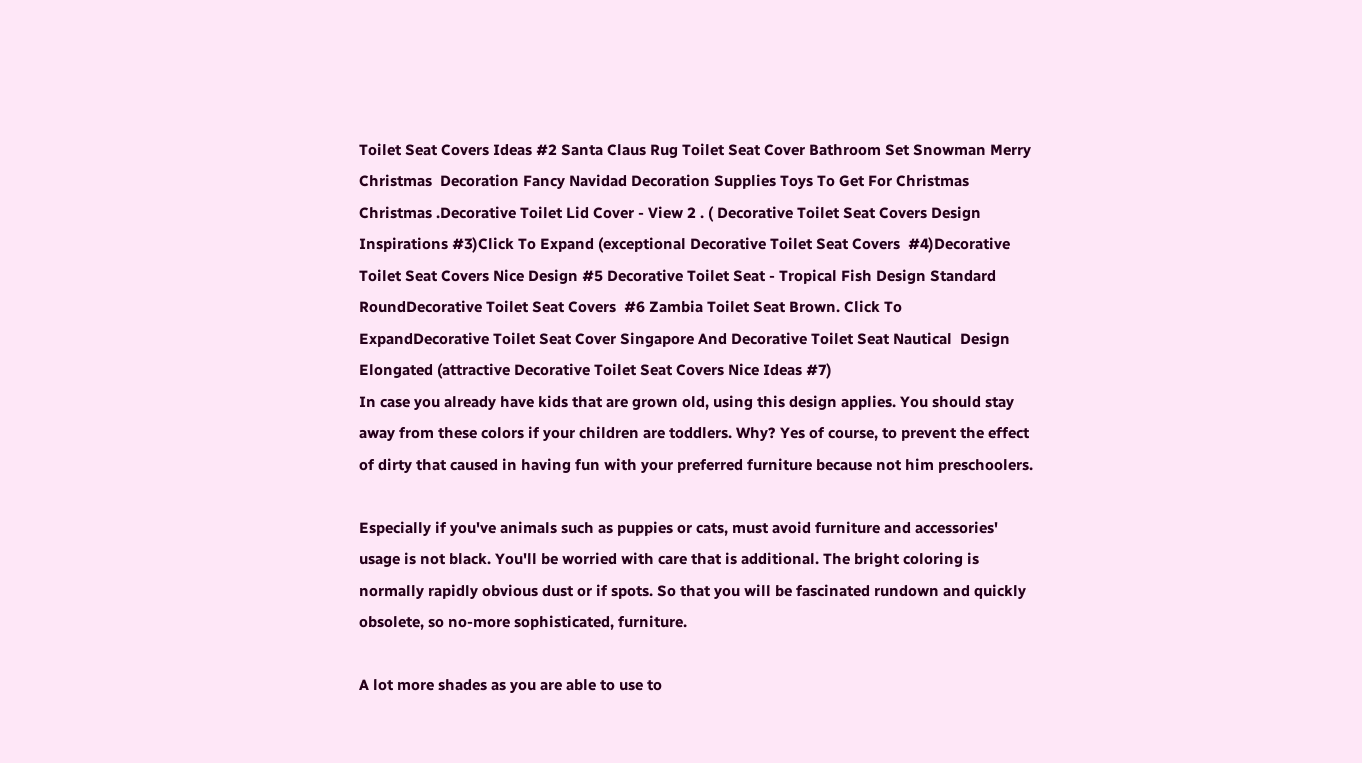Toilet Seat Covers Ideas #2 Santa Claus Rug Toilet Seat Cover Bathroom Set Snowman Merry Christmas  Decoration Fancy Navidad Decoration Supplies Toys To Get For Christmas  Christmas .Decorative Toilet Lid Cover - View 2 . ( Decorative Toilet Seat Covers Design Inspirations #3)Click To Expand (exceptional Decorative Toilet Seat Covers  #4)Decorative Toilet Seat Covers Nice Design #5 Decorative Toilet Seat - Tropical Fish Design Standard RoundDecorative Toilet Seat Covers  #6 Zambia Toilet Seat Brown. Click To ExpandDecorative Toilet Seat Cover Singapore And Decorative Toilet Seat Nautical  Design Elongated (attractive Decorative Toilet Seat Covers Nice Ideas #7)
In case you already have kids that are grown old, using this design applies. You should stay away from these colors if your children are toddlers. Why? Yes of course, to prevent the effect of dirty that caused in having fun with your preferred furniture because not him preschoolers.

Especially if you've animals such as puppies or cats, must avoid furniture and accessories' usage is not black. You'll be worried with care that is additional. The bright coloring is normally rapidly obvious dust or if spots. So that you will be fascinated rundown and quickly obsolete, so no-more sophisticated, furniture.

A lot more shades as you are able to use to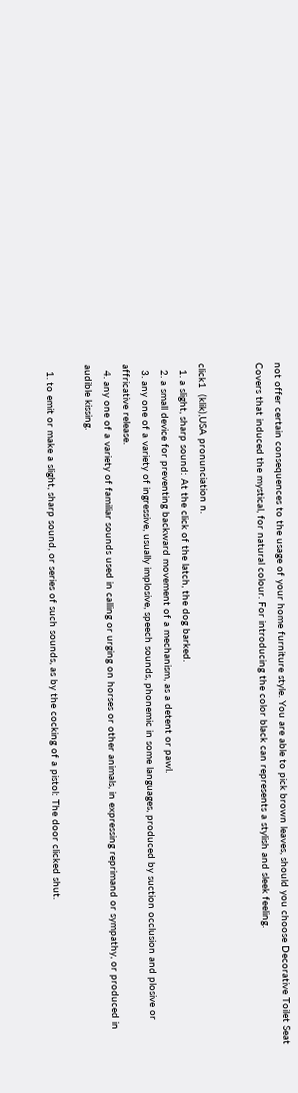not offer certain consequences to the usage of your home furniture style. You are able to pick brown leaves, should you choose Decorative Toilet Seat Covers that induced the mystical, for natural colour. For introducing the color black can represents a stylish and sleek feeling.


click1  (klik),USA pronunciation n.
  1. a slight, sharp sound: At the click of the latch, the dog barked.
  2. a small device for preventing backward movement of a mechanism, as a detent or pawl.
  3. any one of a variety of ingressive, usually implosive, speech sounds, phonemic in some languages, produced by suction occlusion and plosive or affricative release.
  4. any one of a variety of familiar sounds used in calling or urging on horses or other animals, in expressing reprimand or sympathy, or produced in audible kissing.

  1. to emit or make a slight, sharp sound, or series of such sounds, as by the cocking of a pistol: The door clicked shut.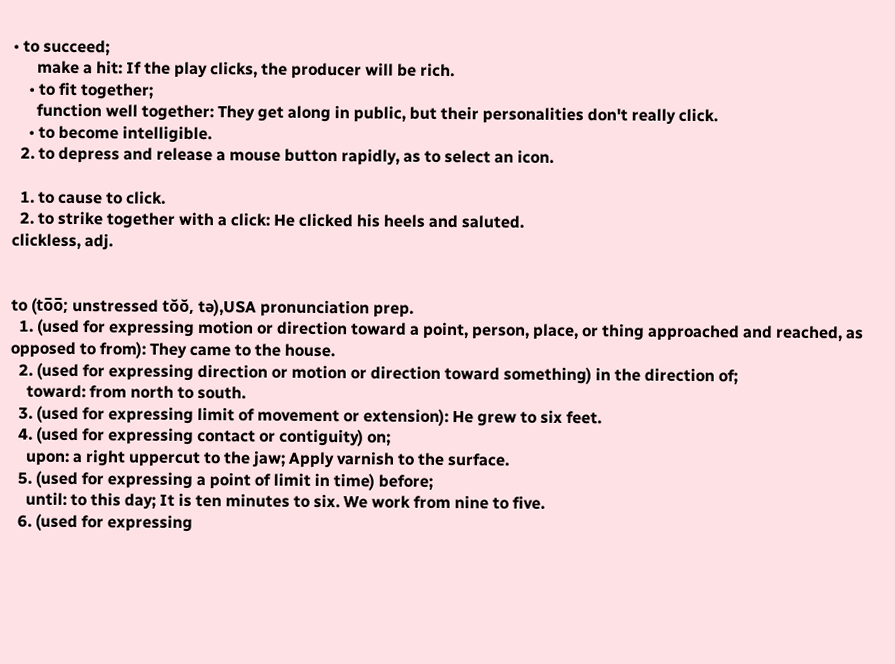• to succeed;
      make a hit: If the play clicks, the producer will be rich.
    • to fit together;
      function well together: They get along in public, but their personalities don't really click.
    • to become intelligible.
  2. to depress and release a mouse button rapidly, as to select an icon.

  1. to cause to click.
  2. to strike together with a click: He clicked his heels and saluted.
clickless, adj.


to (to̅o̅; unstressed tŏŏ, tə),USA pronunciation prep.
  1. (used for expressing motion or direction toward a point, person, place, or thing approached and reached, as opposed to from): They came to the house.
  2. (used for expressing direction or motion or direction toward something) in the direction of;
    toward: from north to south.
  3. (used for expressing limit of movement or extension): He grew to six feet.
  4. (used for expressing contact or contiguity) on;
    upon: a right uppercut to the jaw; Apply varnish to the surface.
  5. (used for expressing a point of limit in time) before;
    until: to this day; It is ten minutes to six. We work from nine to five.
  6. (used for expressing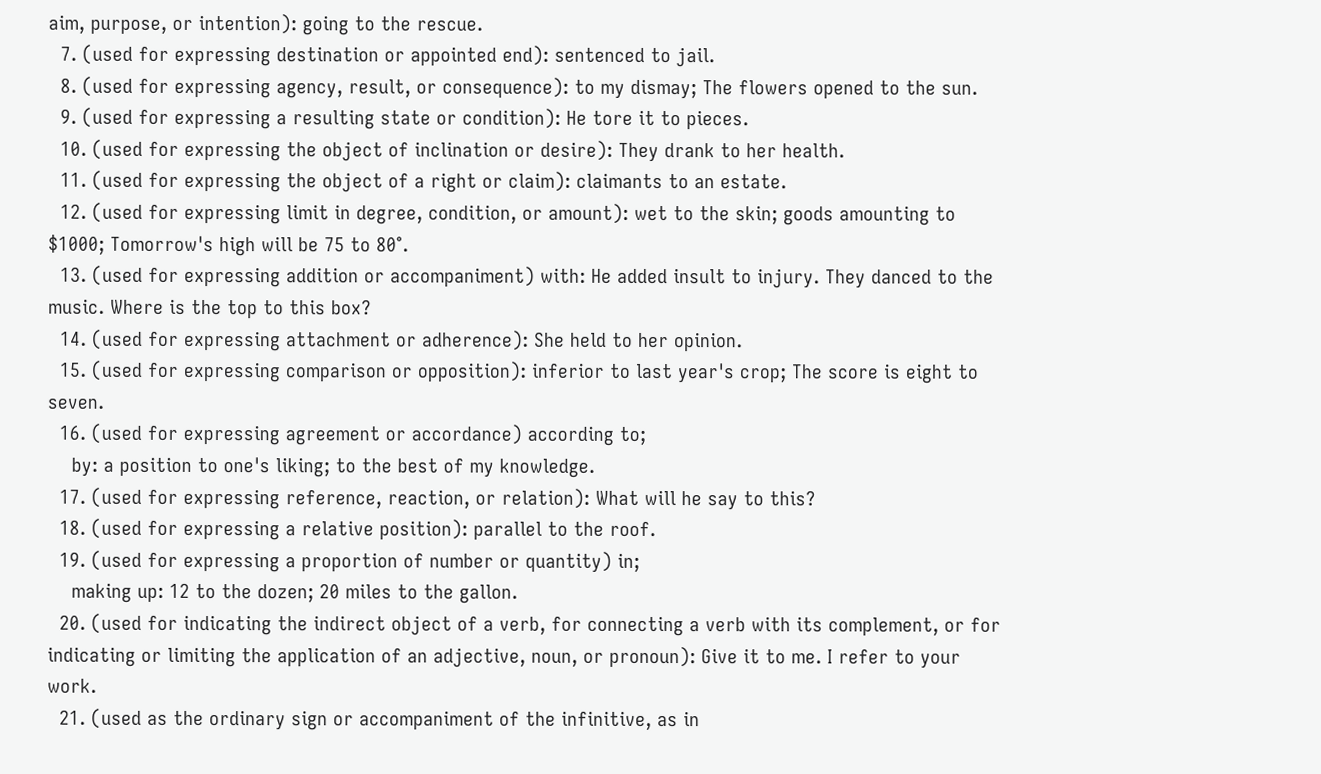aim, purpose, or intention): going to the rescue.
  7. (used for expressing destination or appointed end): sentenced to jail.
  8. (used for expressing agency, result, or consequence): to my dismay; The flowers opened to the sun.
  9. (used for expressing a resulting state or condition): He tore it to pieces.
  10. (used for expressing the object of inclination or desire): They drank to her health.
  11. (used for expressing the object of a right or claim): claimants to an estate.
  12. (used for expressing limit in degree, condition, or amount): wet to the skin; goods amounting to $1000; Tomorrow's high will be 75 to 80°.
  13. (used for expressing addition or accompaniment) with: He added insult to injury. They danced to the music. Where is the top to this box?
  14. (used for expressing attachment or adherence): She held to her opinion.
  15. (used for expressing comparison or opposition): inferior to last year's crop; The score is eight to seven.
  16. (used for expressing agreement or accordance) according to;
    by: a position to one's liking; to the best of my knowledge.
  17. (used for expressing reference, reaction, or relation): What will he say to this?
  18. (used for expressing a relative position): parallel to the roof.
  19. (used for expressing a proportion of number or quantity) in;
    making up: 12 to the dozen; 20 miles to the gallon.
  20. (used for indicating the indirect object of a verb, for connecting a verb with its complement, or for indicating or limiting the application of an adjective, noun, or pronoun): Give it to me. I refer to your work.
  21. (used as the ordinary sign or accompaniment of the infinitive, as in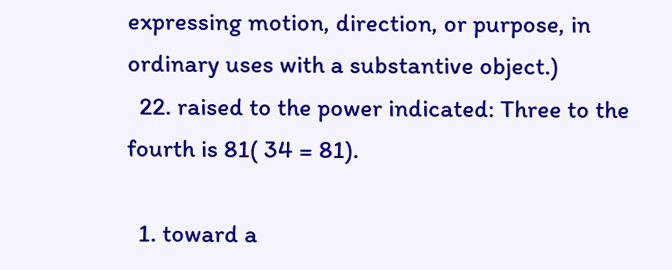expressing motion, direction, or purpose, in ordinary uses with a substantive object.)
  22. raised to the power indicated: Three to the fourth is 81( 34 = 81).

  1. toward a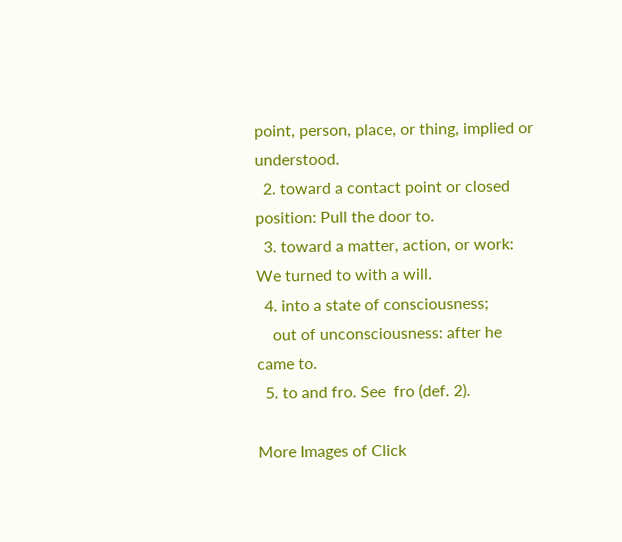point, person, place, or thing, implied or understood.
  2. toward a contact point or closed position: Pull the door to.
  3. toward a matter, action, or work: We turned to with a will.
  4. into a state of consciousness;
    out of unconsciousness: after he came to.
  5. to and fro. See  fro (def. 2).

More Images of Click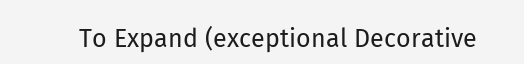To Expand (exceptional Decorative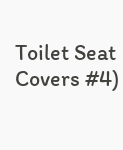Toilet Seat Covers #4)